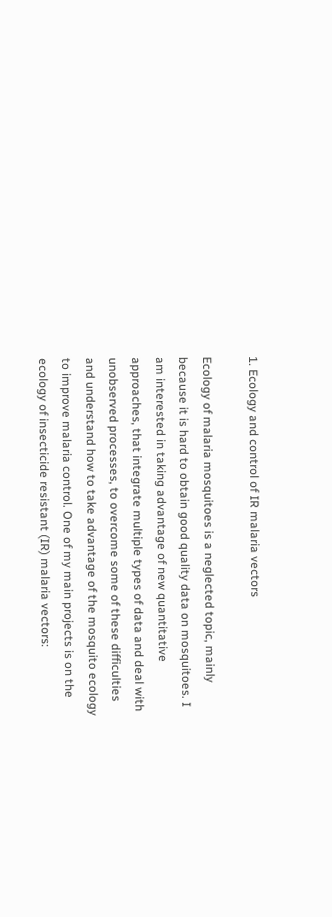1. Ecology and control of IR malaria vectors

Ecology of malaria mosquitoes is a neglected topic, mainly because it is hard to obtain good quality data on mosquitoes. I am interested in taking advantage of new quantitative approaches, that integrate multiple types of data and deal with unobserved processes, to overcome some of these difficulties and understand how to take advantage of the mosquito ecology to improve malaria control. One of my main projects is on the ecology of insecticide resistant (IR) malaria vectors: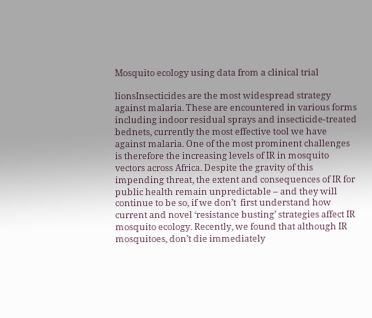Mosquito ecology using data from a clinical trial

lionsInsecticides are the most widespread strategy against malaria. These are encountered in various forms including indoor residual sprays and insecticide-treated bednets, currently the most effective tool we have against malaria. One of the most prominent challenges is therefore the increasing levels of IR in mosquito vectors across Africa. Despite the gravity of this impending threat, the extent and consequences of IR for public health remain unpredictable – and they will continue to be so, if we don’t  first understand how current and novel ‘resistance busting’ strategies affect IR mosquito ecology. Recently, we found that although IR mosquitoes, don’t die immediately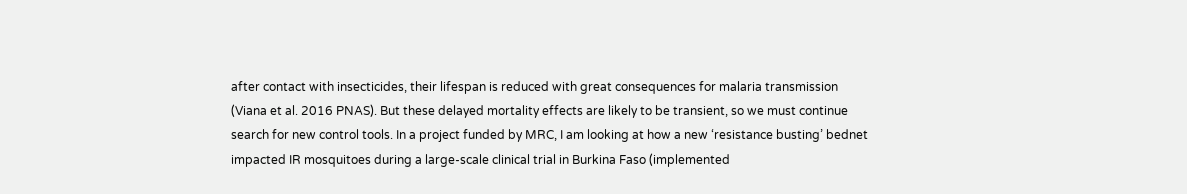after contact with insecticides, their lifespan is reduced with great consequences for malaria transmission (Viana et al. 2016 PNAS). But these delayed mortality effects are likely to be transient, so we must continue search for new control tools. In a project funded by MRC, I am looking at how a new ‘resistance busting’ bednet impacted IR mosquitoes during a large-scale clinical trial in Burkina Faso (implemented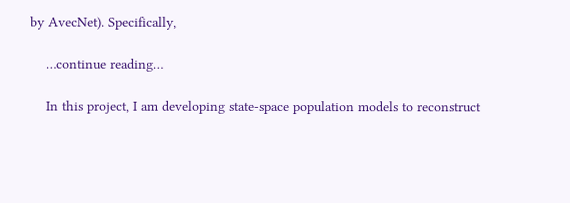by AvecNet). Specifically,

    …continue reading…

    In this project, I am developing state-space population models to reconstruct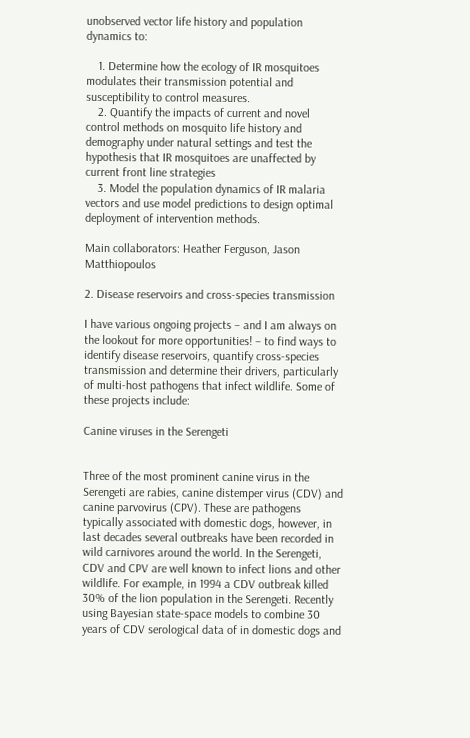unobserved vector life history and population dynamics to:

    1. Determine how the ecology of IR mosquitoes modulates their transmission potential and susceptibility to control measures.
    2. Quantify the impacts of current and novel control methods on mosquito life history and demography under natural settings and test the hypothesis that IR mosquitoes are unaffected by current front line strategies
    3. Model the population dynamics of IR malaria vectors and use model predictions to design optimal deployment of intervention methods.

Main collaborators: Heather Ferguson, Jason Matthiopoulos

2. Disease reservoirs and cross-species transmission

I have various ongoing projects – and I am always on the lookout for more opportunities! – to find ways to identify disease reservoirs, quantify cross-species transmission and determine their drivers, particularly of multi-host pathogens that infect wildlife. Some of these projects include:

Canine viruses in the Serengeti


Three of the most prominent canine virus in the Serengeti are rabies, canine distemper virus (CDV) and canine parvovirus (CPV). These are pathogens typically associated with domestic dogs, however, in last decades several outbreaks have been recorded in wild carnivores around the world. In the Serengeti, CDV and CPV are well known to infect lions and other wildlife. For example, in 1994 a CDV outbreak killed 30% of the lion population in the Serengeti. Recently using Bayesian state-space models to combine 30 years of CDV serological data of in domestic dogs and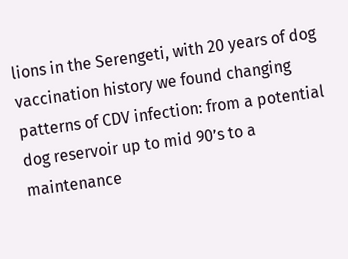lions in the Serengeti, with 20 years of dog vaccination history we found changing patterns of CDV infection: from a potential dog reservoir up to mid 90’s to a maintenance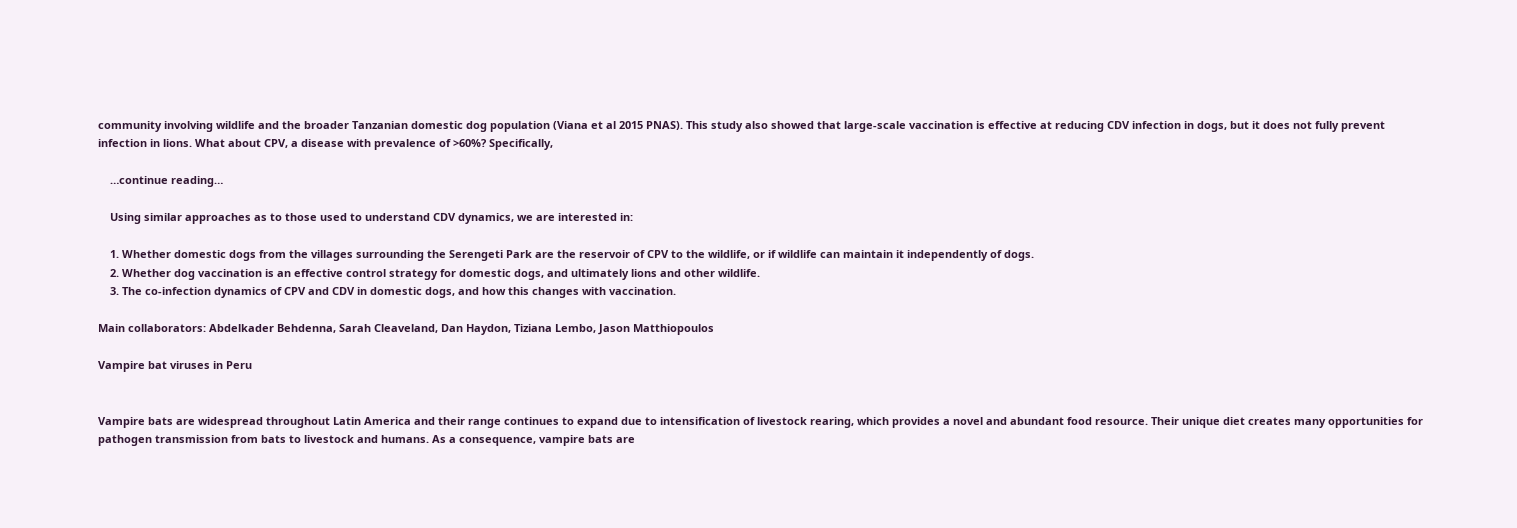community involving wildlife and the broader Tanzanian domestic dog population (Viana et al 2015 PNAS). This study also showed that large-scale vaccination is effective at reducing CDV infection in dogs, but it does not fully prevent infection in lions. What about CPV, a disease with prevalence of >60%? Specifically,

    …continue reading…

    Using similar approaches as to those used to understand CDV dynamics, we are interested in:

    1. Whether domestic dogs from the villages surrounding the Serengeti Park are the reservoir of CPV to the wildlife, or if wildlife can maintain it independently of dogs.
    2. Whether dog vaccination is an effective control strategy for domestic dogs, and ultimately lions and other wildlife.
    3. The co-infection dynamics of CPV and CDV in domestic dogs, and how this changes with vaccination.

Main collaborators: Abdelkader Behdenna, Sarah Cleaveland, Dan Haydon, Tiziana Lembo, Jason Matthiopoulos

Vampire bat viruses in Peru


Vampire bats are widespread throughout Latin America and their range continues to expand due to intensification of livestock rearing, which provides a novel and abundant food resource. Their unique diet creates many opportunities for pathogen transmission from bats to livestock and humans. As a consequence, vampire bats are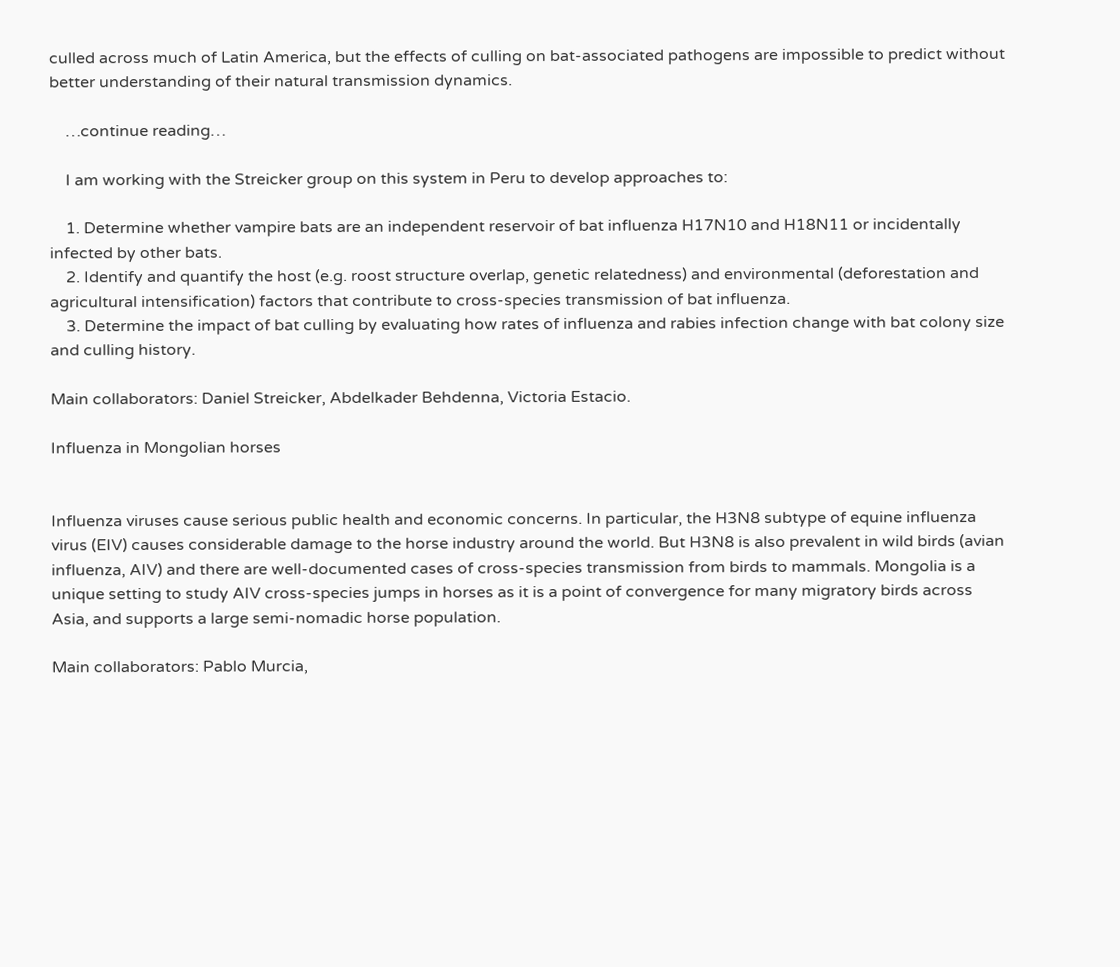culled across much of Latin America, but the effects of culling on bat-associated pathogens are impossible to predict without better understanding of their natural transmission dynamics.

    …continue reading…

    I am working with the Streicker group on this system in Peru to develop approaches to:

    1. Determine whether vampire bats are an independent reservoir of bat influenza H17N10 and H18N11 or incidentally infected by other bats.
    2. Identify and quantify the host (e.g. roost structure overlap, genetic relatedness) and environmental (deforestation and agricultural intensification) factors that contribute to cross-species transmission of bat influenza.
    3. Determine the impact of bat culling by evaluating how rates of influenza and rabies infection change with bat colony size and culling history.

Main collaborators: Daniel Streicker, Abdelkader Behdenna, Victoria Estacio.

Influenza in Mongolian horses


Influenza viruses cause serious public health and economic concerns. In particular, the H3N8 subtype of equine influenza virus (EIV) causes considerable damage to the horse industry around the world. But H3N8 is also prevalent in wild birds (avian influenza, AIV) and there are well-documented cases of cross-species transmission from birds to mammals. Mongolia is a unique setting to study AIV cross-species jumps in horses as it is a point of convergence for many migratory birds across Asia, and supports a large semi-nomadic horse population.

Main collaborators: Pablo Murcia,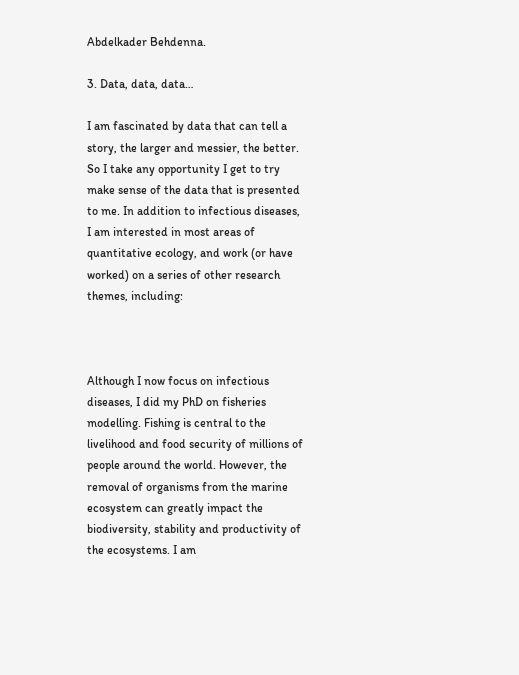Abdelkader Behdenna.

3. Data, data, data…

I am fascinated by data that can tell a story, the larger and messier, the better. So I take any opportunity I get to try make sense of the data that is presented to me. In addition to infectious diseases, I am interested in most areas of quantitative ecology, and work (or have worked) on a series of other research themes, including:



Although I now focus on infectious diseases, I did my PhD on fisheries modelling. Fishing is central to the livelihood and food security of millions of people around the world. However, the removal of organisms from the marine ecosystem can greatly impact the biodiversity, stability and productivity of the ecosystems. I am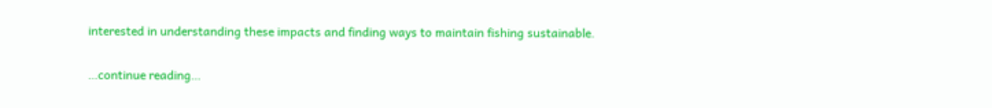interested in understanding these impacts and finding ways to maintain fishing sustainable.

…continue reading…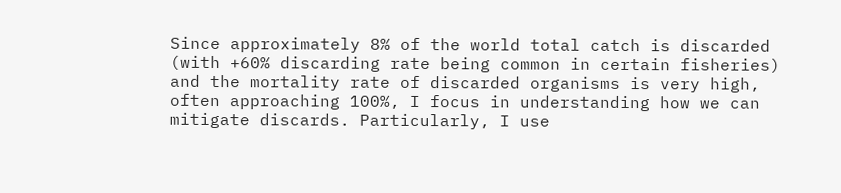Since approximately 8% of the world total catch is discarded (with +60% discarding rate being common in certain fisheries) and the mortality rate of discarded organisms is very high, often approaching 100%, I focus in understanding how we can mitigate discards. Particularly, I use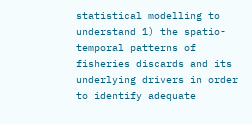statistical modelling to understand 1) the spatio-temporal patterns of fisheries discards and its underlying drivers in order to identify adequate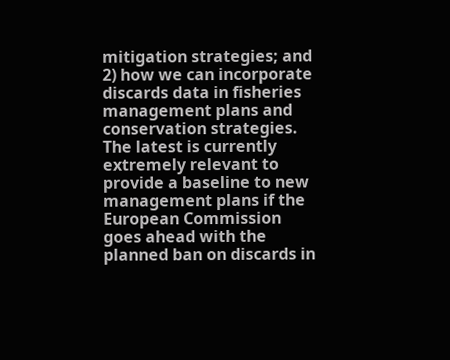mitigation strategies; and 2) how we can incorporate discards data in fisheries management plans and conservation strategies. The latest is currently extremely relevant to provide a baseline to new management plans if the European Commission goes ahead with the planned ban on discards in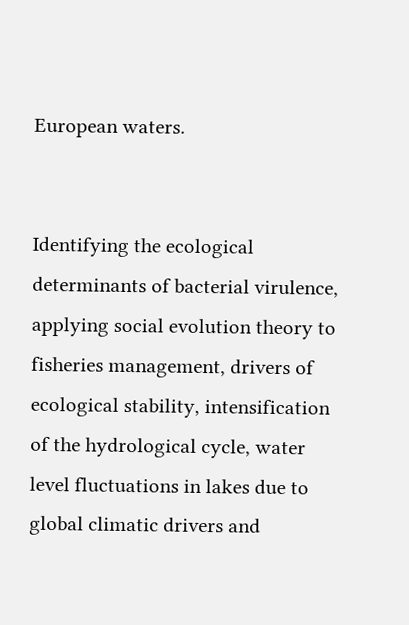European waters.


Identifying the ecological determinants of bacterial virulence, applying social evolution theory to fisheries management, drivers of ecological stability, intensification of the hydrological cycle, water level fluctuations in lakes due to global climatic drivers and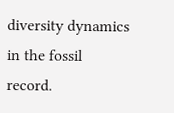diversity dynamics in the fossil record.